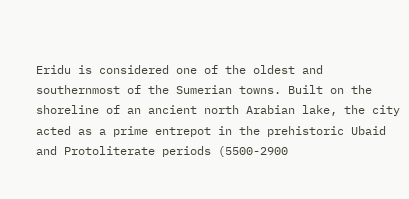Eridu is considered one of the oldest and southernmost of the Sumerian towns. Built on the shoreline of an ancient north Arabian lake, the city acted as a prime entrepot in the prehistoric Ubaid and Protoliterate periods (5500-2900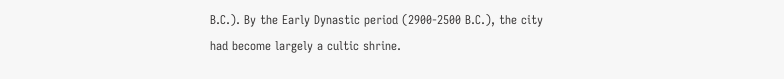B.C.). By the Early Dynastic period (2900-2500 B.C.), the city had become largely a cultic shrine.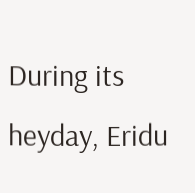During its heyday, Eridu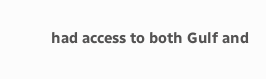had access to both Gulf and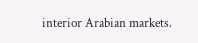interior Arabian markets.